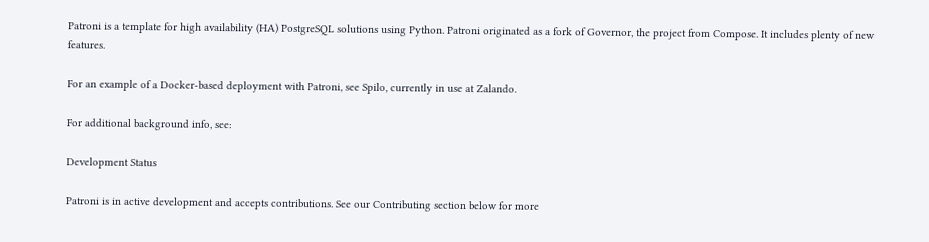Patroni is a template for high availability (HA) PostgreSQL solutions using Python. Patroni originated as a fork of Governor, the project from Compose. It includes plenty of new features.

For an example of a Docker-based deployment with Patroni, see Spilo, currently in use at Zalando.

For additional background info, see:

Development Status

Patroni is in active development and accepts contributions. See our Contributing section below for more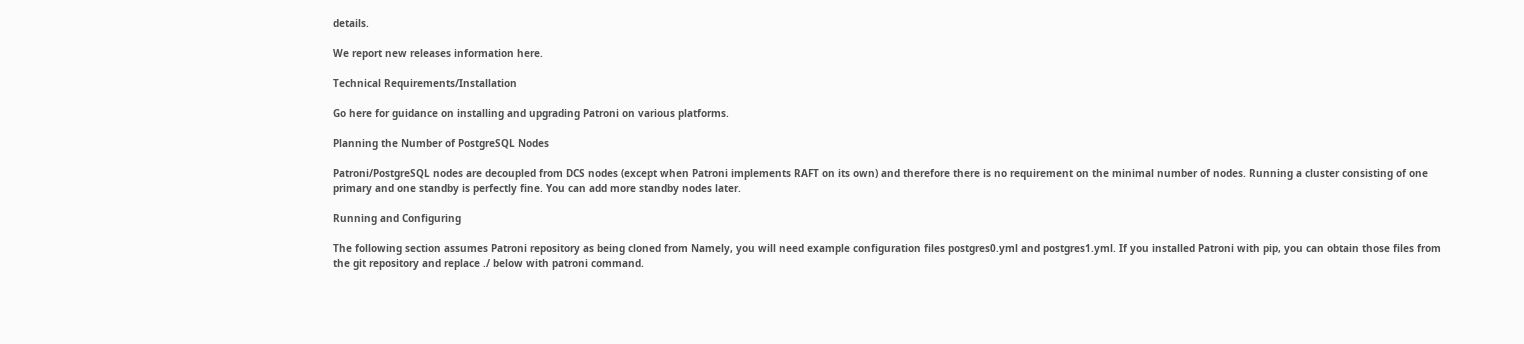details.

We report new releases information here.

Technical Requirements/Installation

Go here for guidance on installing and upgrading Patroni on various platforms.

Planning the Number of PostgreSQL Nodes

Patroni/PostgreSQL nodes are decoupled from DCS nodes (except when Patroni implements RAFT on its own) and therefore there is no requirement on the minimal number of nodes. Running a cluster consisting of one primary and one standby is perfectly fine. You can add more standby nodes later.

Running and Configuring

The following section assumes Patroni repository as being cloned from Namely, you will need example configuration files postgres0.yml and postgres1.yml. If you installed Patroni with pip, you can obtain those files from the git repository and replace ./ below with patroni command.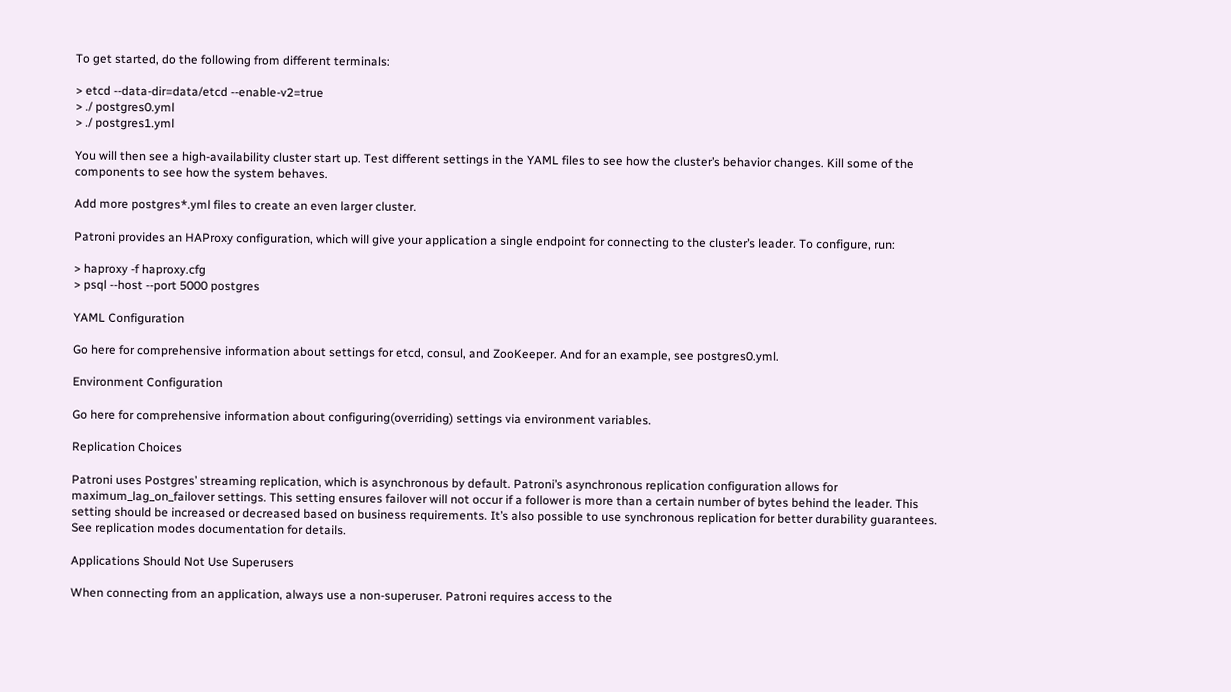To get started, do the following from different terminals:

> etcd --data-dir=data/etcd --enable-v2=true
> ./ postgres0.yml
> ./ postgres1.yml

You will then see a high-availability cluster start up. Test different settings in the YAML files to see how the cluster’s behavior changes. Kill some of the components to see how the system behaves.

Add more postgres*.yml files to create an even larger cluster.

Patroni provides an HAProxy configuration, which will give your application a single endpoint for connecting to the cluster’s leader. To configure, run:

> haproxy -f haproxy.cfg
> psql --host --port 5000 postgres

YAML Configuration

Go here for comprehensive information about settings for etcd, consul, and ZooKeeper. And for an example, see postgres0.yml.

Environment Configuration

Go here for comprehensive information about configuring(overriding) settings via environment variables.

Replication Choices

Patroni uses Postgres’ streaming replication, which is asynchronous by default. Patroni’s asynchronous replication configuration allows for maximum_lag_on_failover settings. This setting ensures failover will not occur if a follower is more than a certain number of bytes behind the leader. This setting should be increased or decreased based on business requirements. It’s also possible to use synchronous replication for better durability guarantees. See replication modes documentation for details.

Applications Should Not Use Superusers

When connecting from an application, always use a non-superuser. Patroni requires access to the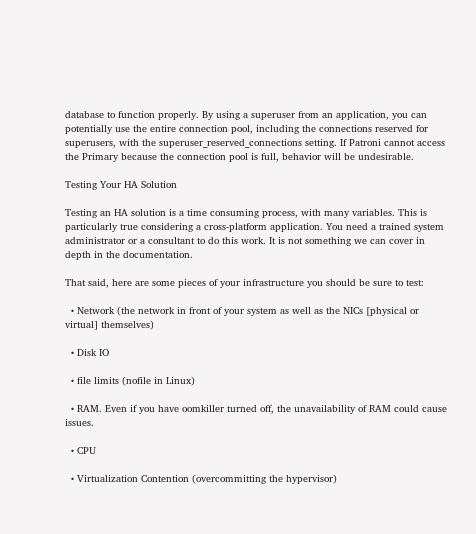database to function properly. By using a superuser from an application, you can potentially use the entire connection pool, including the connections reserved for superusers, with the superuser_reserved_connections setting. If Patroni cannot access the Primary because the connection pool is full, behavior will be undesirable.

Testing Your HA Solution

Testing an HA solution is a time consuming process, with many variables. This is particularly true considering a cross-platform application. You need a trained system administrator or a consultant to do this work. It is not something we can cover in depth in the documentation.

That said, here are some pieces of your infrastructure you should be sure to test:

  • Network (the network in front of your system as well as the NICs [physical or virtual] themselves)

  • Disk IO

  • file limits (nofile in Linux)

  • RAM. Even if you have oomkiller turned off, the unavailability of RAM could cause issues.

  • CPU

  • Virtualization Contention (overcommitting the hypervisor)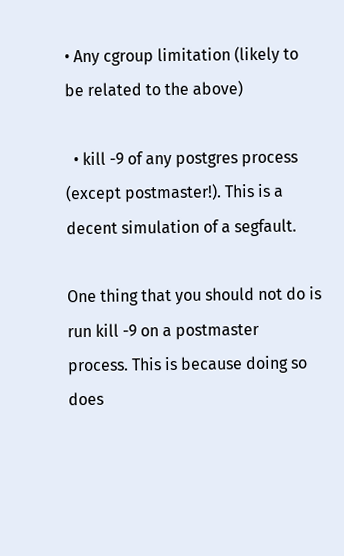• Any cgroup limitation (likely to be related to the above)

  • kill -9 of any postgres process (except postmaster!). This is a decent simulation of a segfault.

One thing that you should not do is run kill -9 on a postmaster process. This is because doing so does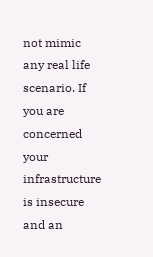not mimic any real life scenario. If you are concerned your infrastructure is insecure and an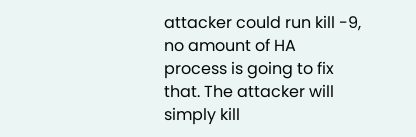attacker could run kill -9, no amount of HA process is going to fix that. The attacker will simply kill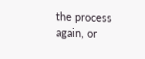the process again, or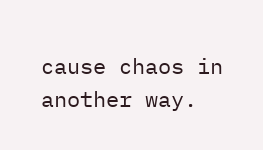cause chaos in another way.